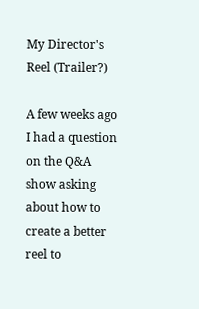My Director's Reel (Trailer?)

A few weeks ago I had a question on the Q&A show asking about how to create a better reel to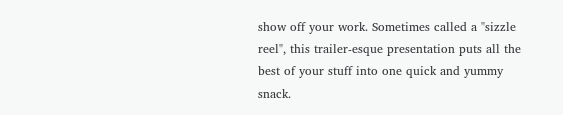show off your work. Sometimes called a "sizzle reel", this trailer-esque presentation puts all the best of your stuff into one quick and yummy snack.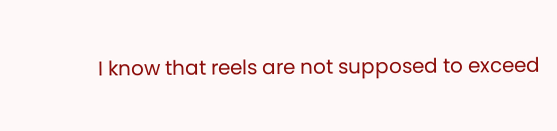I know that reels are not supposed to exceed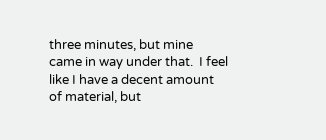three minutes, but mine came in way under that.  I feel like I have a decent amount of material, but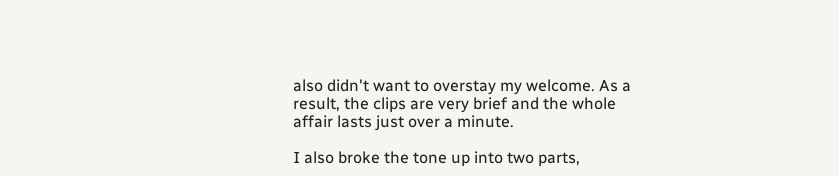also didn't want to overstay my welcome. As a result, the clips are very brief and the whole affair lasts just over a minute.

I also broke the tone up into two parts,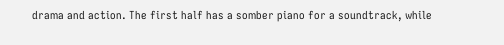drama and action. The first half has a somber piano for a soundtrack, while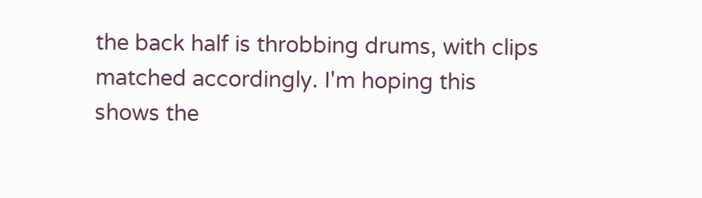the back half is throbbing drums, with clips matched accordingly. I'm hoping this shows the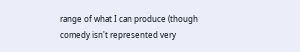range of what I can produce (though comedy isn't represented very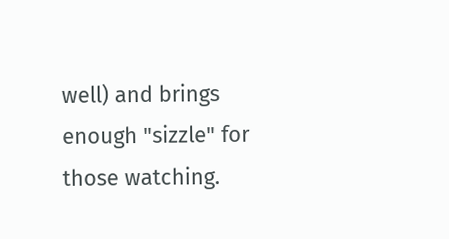well) and brings enough "sizzle" for those watching.